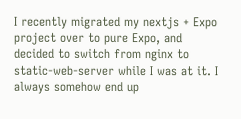I recently migrated my nextjs + Expo project over to pure Expo, and decided to switch from nginx to static-web-server while I was at it. I always somehow end up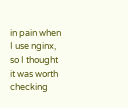in pain when I use nginx, so I thought it was worth checking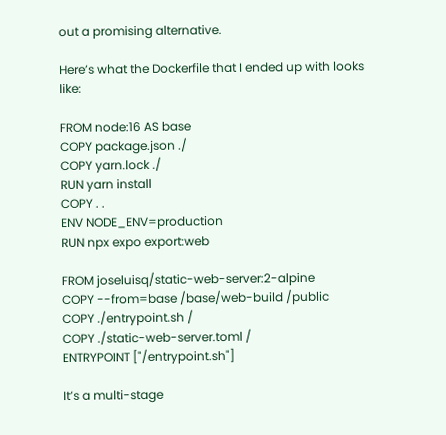out a promising alternative.

Here’s what the Dockerfile that I ended up with looks like:

FROM node:16 AS base
COPY package.json ./
COPY yarn.lock ./
RUN yarn install
COPY . .
ENV NODE_ENV=production
RUN npx expo export:web

FROM joseluisq/static-web-server:2-alpine
COPY --from=base /base/web-build /public
COPY ./entrypoint.sh /
COPY ./static-web-server.toml /
ENTRYPOINT ["/entrypoint.sh"]

It’s a multi-stage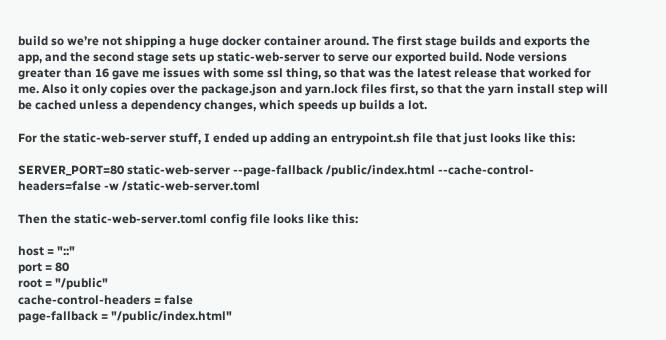build so we’re not shipping a huge docker container around. The first stage builds and exports the app, and the second stage sets up static-web-server to serve our exported build. Node versions greater than 16 gave me issues with some ssl thing, so that was the latest release that worked for me. Also it only copies over the package.json and yarn.lock files first, so that the yarn install step will be cached unless a dependency changes, which speeds up builds a lot.

For the static-web-server stuff, I ended up adding an entrypoint.sh file that just looks like this:

SERVER_PORT=80 static-web-server --page-fallback /public/index.html --cache-control-headers=false -w /static-web-server.toml

Then the static-web-server.toml config file looks like this:

host = "::"
port = 80
root = "/public"
cache-control-headers = false
page-fallback = "/public/index.html"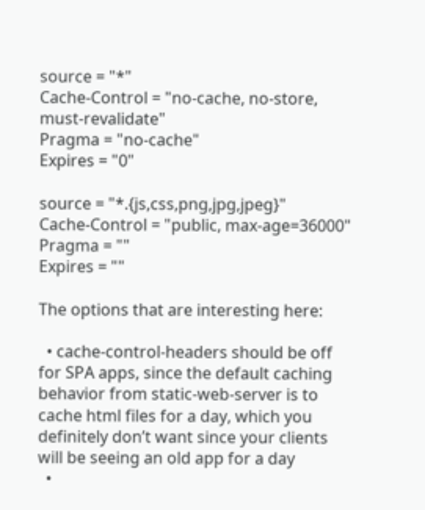source = "*"
Cache-Control = "no-cache, no-store, must-revalidate"
Pragma = "no-cache"
Expires = "0"

source = "*.{js,css,png,jpg,jpeg}"
Cache-Control = "public, max-age=36000"
Pragma = ""
Expires = ""

The options that are interesting here:

  • cache-control-headers should be off for SPA apps, since the default caching behavior from static-web-server is to cache html files for a day, which you definitely don’t want since your clients will be seeing an old app for a day
  •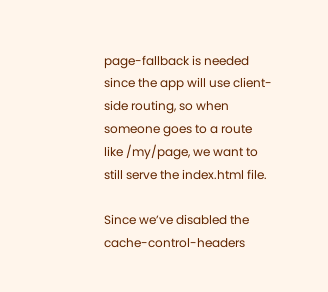page-fallback is needed since the app will use client-side routing, so when someone goes to a route like /my/page, we want to still serve the index.html file.

Since we’ve disabled the cache-control-headers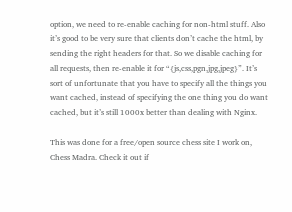option, we need to re-enable caching for non-html stuff. Also it’s good to be very sure that clients don’t cache the html, by sending the right headers for that. So we disable caching for all requests, then re-enable it for “{js,css,pgn,jpg,jpeg}”. It’s sort of unfortunate that you have to specify all the things you want cached, instead of specifying the one thing you do want cached, but it’s still 1000x better than dealing with Nginx.

This was done for a free/open source chess site I work on, Chess Madra. Check it out if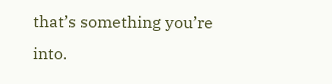that’s something you’re into.